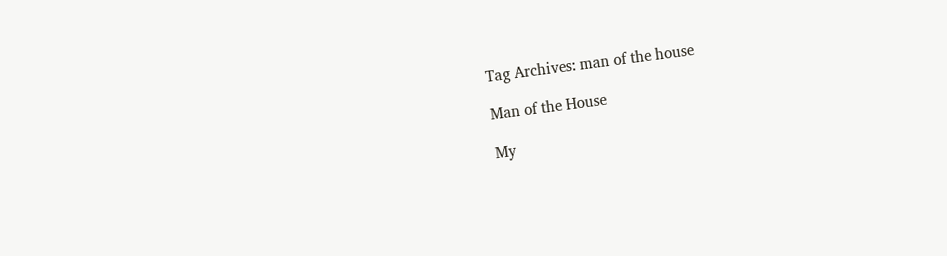Tag Archives: man of the house

Man of the House

My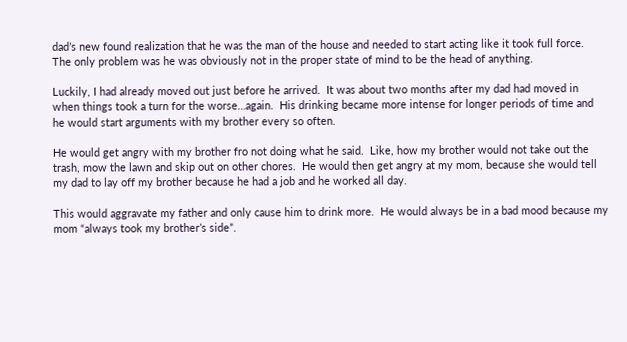dad’s new found realization that he was the man of the house and needed to start acting like it took full force.  The only problem was he was obviously not in the proper state of mind to be the head of anything.

Luckily, I had already moved out just before he arrived.  It was about two months after my dad had moved in when things took a turn for the worse…again.  His drinking became more intense for longer periods of time and he would start arguments with my brother every so often.

He would get angry with my brother fro not doing what he said.  Like, how my brother would not take out the trash, mow the lawn and skip out on other chores.  He would then get angry at my mom, because she would tell my dad to lay off my brother because he had a job and he worked all day.

This would aggravate my father and only cause him to drink more.  He would always be in a bad mood because my mom “always took my brother’s side”.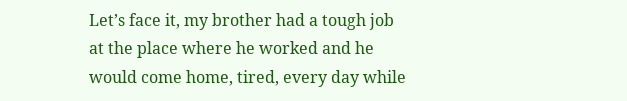Let’s face it, my brother had a tough job at the place where he worked and he would come home, tired, every day while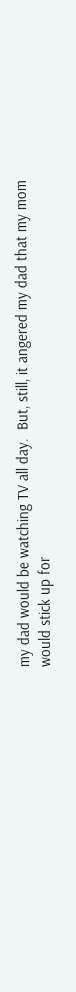my dad would be watching TV all day.  But, still, it angered my dad that my mom would stick up for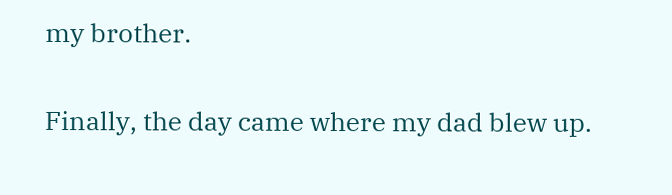my brother.

Finally, the day came where my dad blew up.